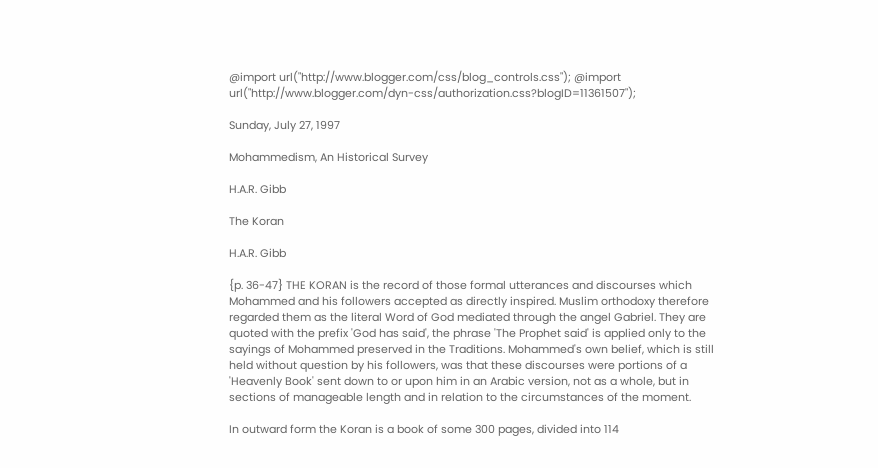@import url("http://www.blogger.com/css/blog_controls.css"); @import url("http://www.blogger.com/dyn-css/authorization.css?blogID=11361507");

Sunday, July 27, 1997

Mohammedism, An Historical Survey

H.A.R. Gibb

The Koran

H.A.R. Gibb

{p. 36-47} THE KORAN is the record of those formal utterances and discourses which Mohammed and his followers accepted as directly inspired. Muslim orthodoxy therefore regarded them as the literal Word of God mediated through the angel Gabriel. They are quoted with the prefix 'God has said', the phrase 'The Prophet said' is applied only to the sayings of Mohammed preserved in the Traditions. Mohammed's own belief, which is still held without question by his followers, was that these discourses were portions of a 'Heavenly Book' sent down to or upon him in an Arabic version, not as a whole, but in sections of manageable length and in relation to the circumstances of the moment.

In outward form the Koran is a book of some 300 pages, divided into 114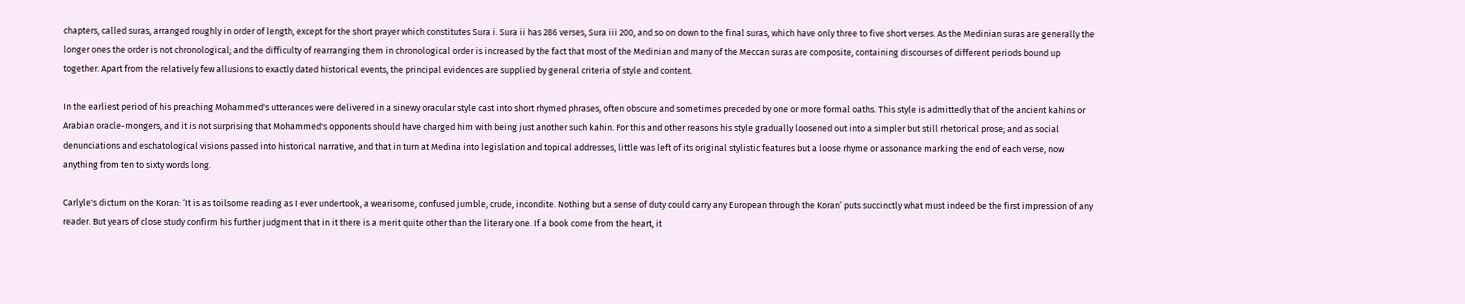chapters, called suras, arranged roughly in order of length, except for the short prayer which constitutes Sura i. Sura ii has 286 verses, Sura iii 200, and so on down to the final suras, which have only three to five short verses. As the Medinian suras are generally the longer ones the order is not chronological; and the difficulty of rearranging them in chronological order is increased by the fact that most of the Medinian and many of the Meccan suras are composite, containing discourses of different periods bound up together. Apart from the relatively few allusions to exactly dated historical events, the principal evidences are supplied by general criteria of style and content.

In the earliest period of his preaching Mohammed's utterances were delivered in a sinewy oracular style cast into short rhymed phrases, often obscure and sometimes preceded by one or more formal oaths. This style is admittedly that of the ancient kahins or Arabian oracle-mongers, and it is not surprising that Mohammed's opponents should have charged him with being just another such kahin. For this and other reasons his style gradually loosened out into a simpler but still rhetorical prose; and as social denunciations and eschatological visions passed into historical narrative, and that in turn at Medina into legislation and topical addresses, little was left of its original stylistic features but a loose rhyme or assonance marking the end of each verse, now anything from ten to sixty words long.

Carlyle's dictum on the Koran: ‘It is as toilsome reading as I ever undertook, a wearisome, confused jumble, crude, incondite. Nothing but a sense of duty could carry any European through the Koran’ puts succinctly what must indeed be the first impression of any reader. But years of close study confirm his further judgment that in it there is a merit quite other than the literary one. If a book come from the heart, it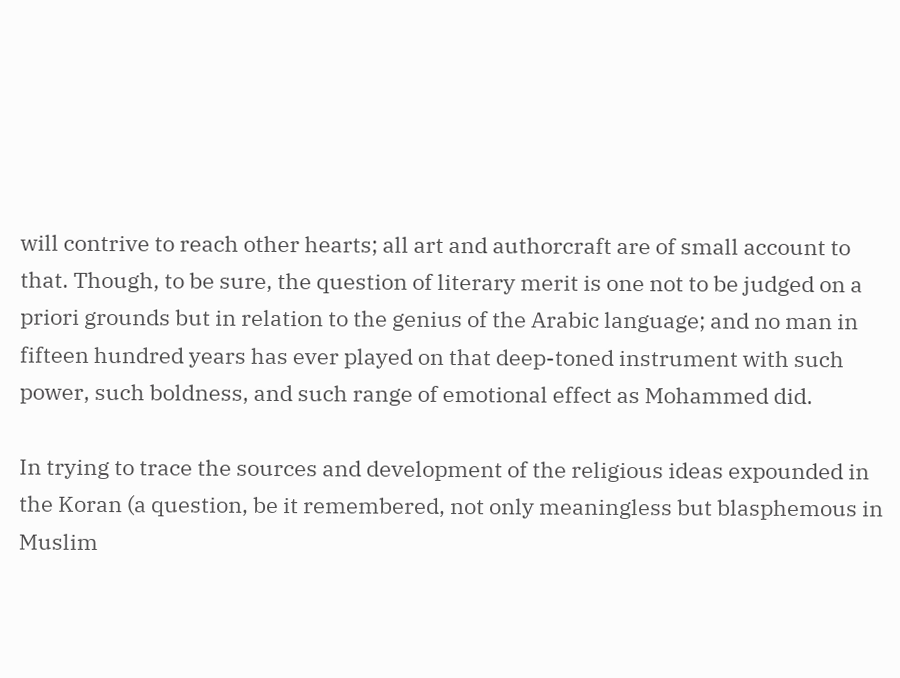will contrive to reach other hearts; all art and authorcraft are of small account to that. Though, to be sure, the question of literary merit is one not to be judged on a priori grounds but in relation to the genius of the Arabic language; and no man in fifteen hundred years has ever played on that deep-toned instrument with such power, such boldness, and such range of emotional effect as Mohammed did.

In trying to trace the sources and development of the religious ideas expounded in the Koran (a question, be it remembered, not only meaningless but blasphemous in Muslim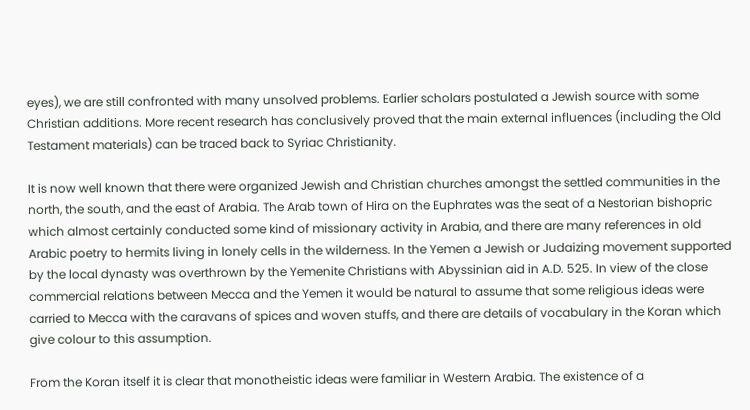eyes), we are still confronted with many unsolved problems. Earlier scholars postulated a Jewish source with some Christian additions. More recent research has conclusively proved that the main external influences (including the Old Testament materials) can be traced back to Syriac Christianity.

It is now well known that there were organized Jewish and Christian churches amongst the settled communities in the north, the south, and the east of Arabia. The Arab town of Hira on the Euphrates was the seat of a Nestorian bishopric which almost certainly conducted some kind of missionary activity in Arabia, and there are many references in old Arabic poetry to hermits living in lonely cells in the wilderness. In the Yemen a Jewish or Judaizing movement supported by the local dynasty was overthrown by the Yemenite Christians with Abyssinian aid in A.D. 525. In view of the close commercial relations between Mecca and the Yemen it would be natural to assume that some religious ideas were carried to Mecca with the caravans of spices and woven stuffs, and there are details of vocabulary in the Koran which give colour to this assumption.

From the Koran itself it is clear that monotheistic ideas were familiar in Western Arabia. The existence of a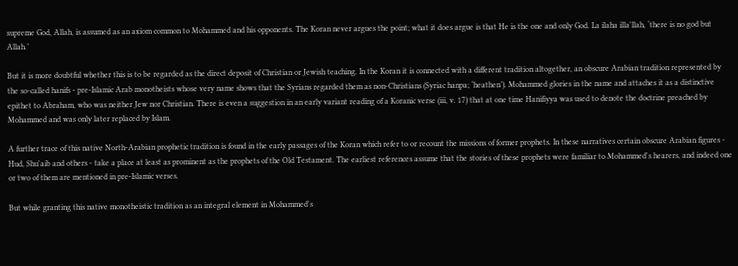supreme God, Allah, is assumed as an axiom common to Mohammed and his opponents. The Koran never argues the point; what it does argue is that He is the one and only God. La ilaha illa'llah, ‘there is no god but Allah.’

But it is more doubtful whether this is to be regarded as the direct deposit of Christian or Jewish teaching. In the Koran it is connected with a different tradition altogether, an obscure Arabian tradition represented by the so-called hanifs - pre-Islamic Arab monotheists whose very name shows that the Syrians regarded them as non-Christians (Syriac hanpa; ‘heathen’). Mohammed glories in the name and attaches it as a distinctive epithet to Abraham, who was neither Jew nor Christian. There is even a suggestion in an early variant reading of a Koranic verse (iii, v. 17) that at one time Hanifiyya was used to denote the doctrine preached by Mohammed and was only later replaced by Islam.

A further trace of this native North-Arabian prophetic tradition is found in the early passages of the Koran which refer to or recount the missions of former prophets. In these narratives certain obscure Arabian figures - Hud, Shu'aib and others - take a place at least as prominent as the prophets of the Old Testament. The earliest references assume that the stories of these prophets were familiar to Mohammed's hearers, and indeed one or two of them are mentioned in pre-Islamic verses.

But while granting this native monotheistic tradition as an integral element in Mohammed's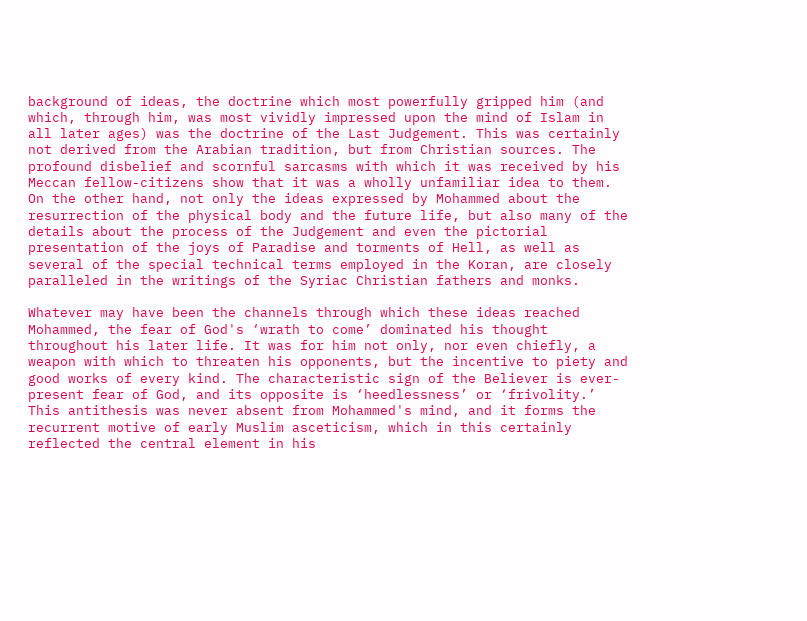background of ideas, the doctrine which most powerfully gripped him (and which, through him, was most vividly impressed upon the mind of Islam in all later ages) was the doctrine of the Last Judgement. This was certainly not derived from the Arabian tradition, but from Christian sources. The profound disbelief and scornful sarcasms with which it was received by his Meccan fellow-citizens show that it was a wholly unfamiliar idea to them. On the other hand, not only the ideas expressed by Mohammed about the resurrection of the physical body and the future life, but also many of the details about the process of the Judgement and even the pictorial presentation of the joys of Paradise and torments of Hell, as well as several of the special technical terms employed in the Koran, are closely paralleled in the writings of the Syriac Christian fathers and monks.

Whatever may have been the channels through which these ideas reached Mohammed, the fear of God's ‘wrath to come’ dominated his thought throughout his later life. It was for him not only, nor even chiefly, a weapon with which to threaten his opponents, but the incentive to piety and good works of every kind. The characteristic sign of the Believer is ever-present fear of God, and its opposite is ‘heedlessness’ or ‘frivolity.’ This antithesis was never absent from Mohammed's mind, and it forms the recurrent motive of early Muslim asceticism, which in this certainly reflected the central element in his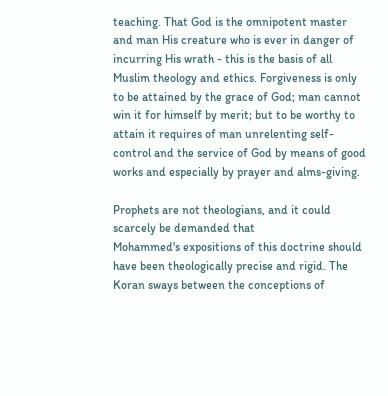teaching. That God is the omnipotent master and man His creature who is ever in danger of incurring His wrath - this is the basis of all Muslim theology and ethics. Forgiveness is only to be attained by the grace of God; man cannot win it for himself by merit; but to be worthy to attain it requires of man unrelenting self-control and the service of God by means of good works and especially by prayer and alms-giving.

Prophets are not theologians, and it could scarcely be demanded that
Mohammed's expositions of this doctrine should have been theologically precise and rigid. The Koran sways between the conceptions of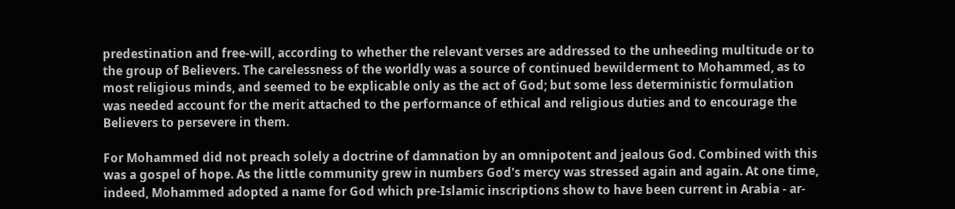predestination and free-will, according to whether the relevant verses are addressed to the unheeding multitude or to the group of Believers. The carelessness of the worldly was a source of continued bewilderment to Mohammed, as to most religious minds, and seemed to be explicable only as the act of God; but some less deterministic formulation was needed account for the merit attached to the performance of ethical and religious duties and to encourage the Believers to persevere in them.

For Mohammed did not preach solely a doctrine of damnation by an omnipotent and jealous God. Combined with this was a gospel of hope. As the little community grew in numbers God's mercy was stressed again and again. At one time, indeed, Mohammed adopted a name for God which pre-Islamic inscriptions show to have been current in Arabia - ar-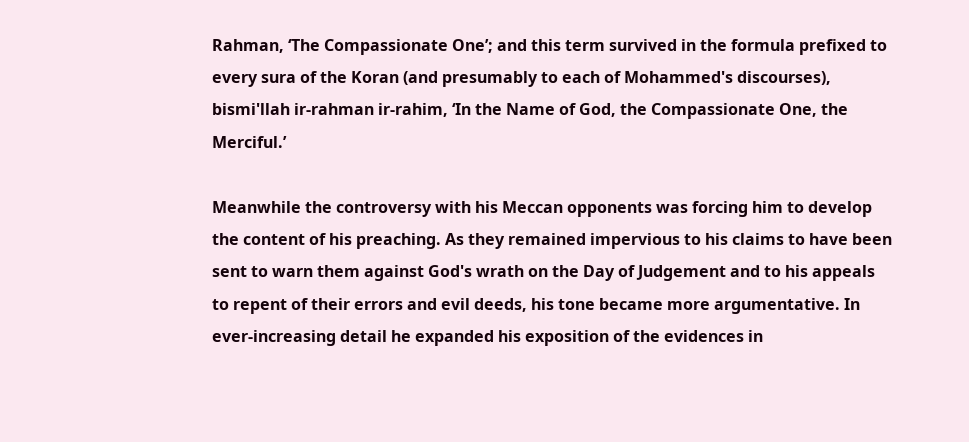Rahman, ‘The Compassionate One’; and this term survived in the formula prefixed to every sura of the Koran (and presumably to each of Mohammed's discourses), bismi'llah ir-rahman ir-rahim, ‘In the Name of God, the Compassionate One, the Merciful.’

Meanwhile the controversy with his Meccan opponents was forcing him to develop the content of his preaching. As they remained impervious to his claims to have been sent to warn them against God's wrath on the Day of Judgement and to his appeals to repent of their errors and evil deeds, his tone became more argumentative. In ever-increasing detail he expanded his exposition of the evidences in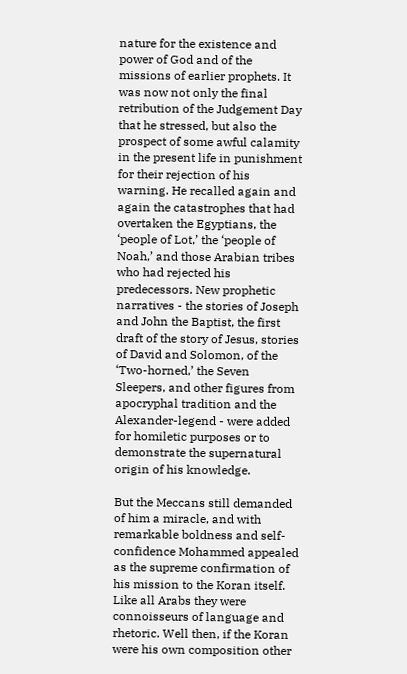nature for the existence and power of God and of the missions of earlier prophets. It was now not only the final retribution of the Judgement Day that he stressed, but also the prospect of some awful calamity in the present life in punishment for their rejection of his warning. He recalled again and again the catastrophes that had overtaken the Egyptians, the ‘people of Lot,’ the ‘people of Noah,’ and those Arabian tribes who had rejected his predecessors. New prophetic narratives - the stories of Joseph and John the Baptist, the first draft of the story of Jesus, stories of David and Solomon, of the ‘Two-horned,’ the Seven Sleepers, and other figures from apocryphal tradition and the Alexander-legend - were added for homiletic purposes or to demonstrate the supernatural origin of his knowledge.

But the Meccans still demanded of him a miracle, and with remarkable boldness and self-confidence Mohammed appealed as the supreme confirmation of his mission to the Koran itself. Like all Arabs they were connoisseurs of language and rhetoric. Well then, if the Koran were his own composition other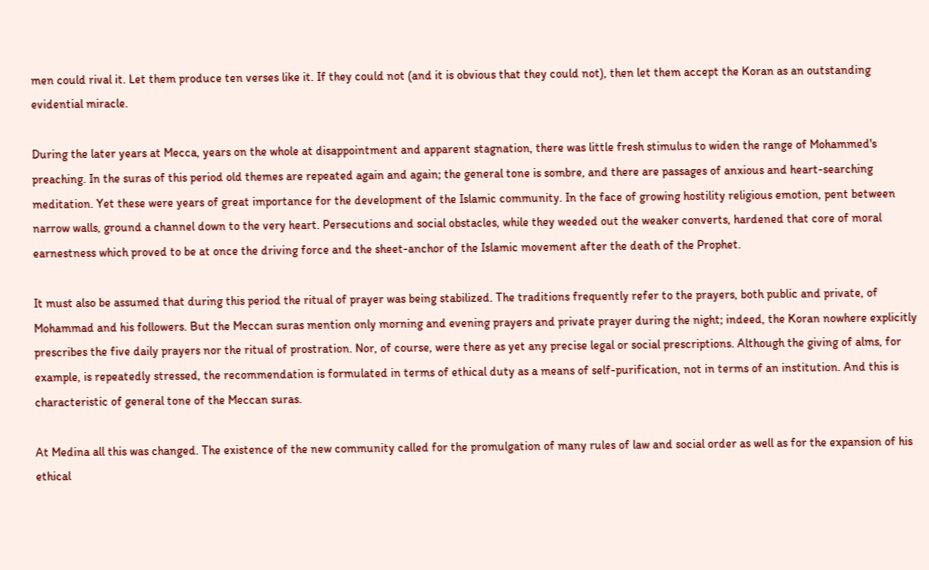men could rival it. Let them produce ten verses like it. If they could not (and it is obvious that they could not), then let them accept the Koran as an outstanding evidential miracle.

During the later years at Mecca, years on the whole at disappointment and apparent stagnation, there was little fresh stimulus to widen the range of Mohammed's preaching. In the suras of this period old themes are repeated again and again; the general tone is sombre, and there are passages of anxious and heart-searching meditation. Yet these were years of great importance for the development of the Islamic community. In the face of growing hostility religious emotion, pent between narrow walls, ground a channel down to the very heart. Persecutions and social obstacles, while they weeded out the weaker converts, hardened that core of moral earnestness which proved to be at once the driving force and the sheet-anchor of the Islamic movement after the death of the Prophet.

It must also be assumed that during this period the ritual of prayer was being stabilized. The traditions frequently refer to the prayers, both public and private, of Mohammad and his followers. But the Meccan suras mention only morning and evening prayers and private prayer during the night; indeed, the Koran nowhere explicitly prescribes the five daily prayers nor the ritual of prostration. Nor, of course, were there as yet any precise legal or social prescriptions. Although the giving of alms, for example, is repeatedly stressed, the recommendation is formulated in terms of ethical duty as a means of self-purification, not in terms of an institution. And this is characteristic of general tone of the Meccan suras.

At Medina all this was changed. The existence of the new community called for the promulgation of many rules of law and social order as well as for the expansion of his ethical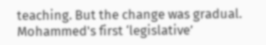teaching. But the change was gradual. Mohammed's first ‘legislative’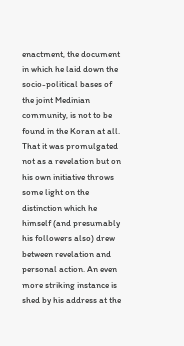enactment, the document in which he laid down the socio-political bases of the joint Medinian community, is not to be found in the Koran at all. That it was promulgated not as a revelation but on his own initiative throws some light on the distinction which he himself (and presumably his followers also) drew between revelation and personal action. An even more striking instance is shed by his address at the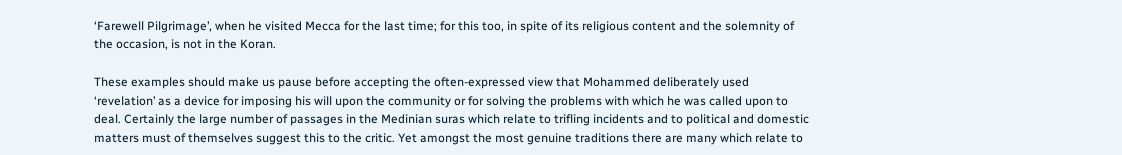‘Farewell Pilgrimage’, when he visited Mecca for the last time; for this too, in spite of its religious content and the solemnity of the occasion, is not in the Koran.

These examples should make us pause before accepting the often-expressed view that Mohammed deliberately used ‘revelation’ as a device for imposing his will upon the community or for solving the problems with which he was called upon to deal. Certainly the large number of passages in the Medinian suras which relate to trifling incidents and to political and domestic matters must of themselves suggest this to the critic. Yet amongst the most genuine traditions there are many which relate to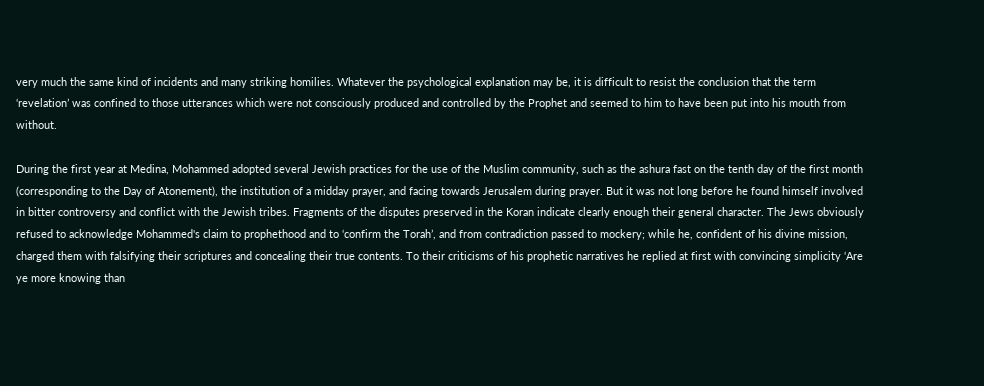very much the same kind of incidents and many striking homilies. Whatever the psychological explanation may be, it is difficult to resist the conclusion that the term ‘revelation’ was confined to those utterances which were not consciously produced and controlled by the Prophet and seemed to him to have been put into his mouth from without.

During the first year at Medina, Mohammed adopted several Jewish practices for the use of the Muslim community, such as the ashura fast on the tenth day of the first month (corresponding to the Day of Atonement), the institution of a midday prayer, and facing towards Jerusalem during prayer. But it was not long before he found himself involved in bitter controversy and conflict with the Jewish tribes. Fragments of the disputes preserved in the Koran indicate clearly enough their general character. The Jews obviously refused to acknowledge Mohammed's claim to prophethood and to ‘confirm the Torah’, and from contradiction passed to mockery; while he, confident of his divine mission, charged them with falsifying their scriptures and concealing their true contents. To their criticisms of his prophetic narratives he replied at first with convincing simplicity ‘Are ye more knowing than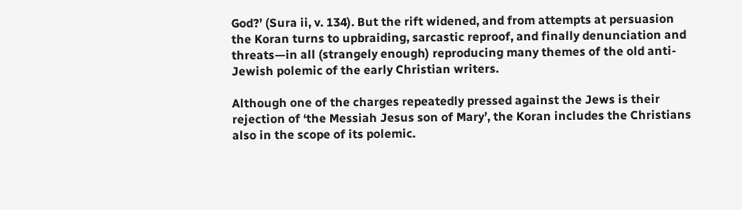God?’ (Sura ii, v. 134). But the rift widened, and from attempts at persuasion the Koran turns to upbraiding, sarcastic reproof, and finally denunciation and threats—in all (strangely enough) reproducing many themes of the old anti-Jewish polemic of the early Christian writers.

Although one of the charges repeatedly pressed against the Jews is their rejection of ‘the Messiah Jesus son of Mary’, the Koran includes the Christians also in the scope of its polemic.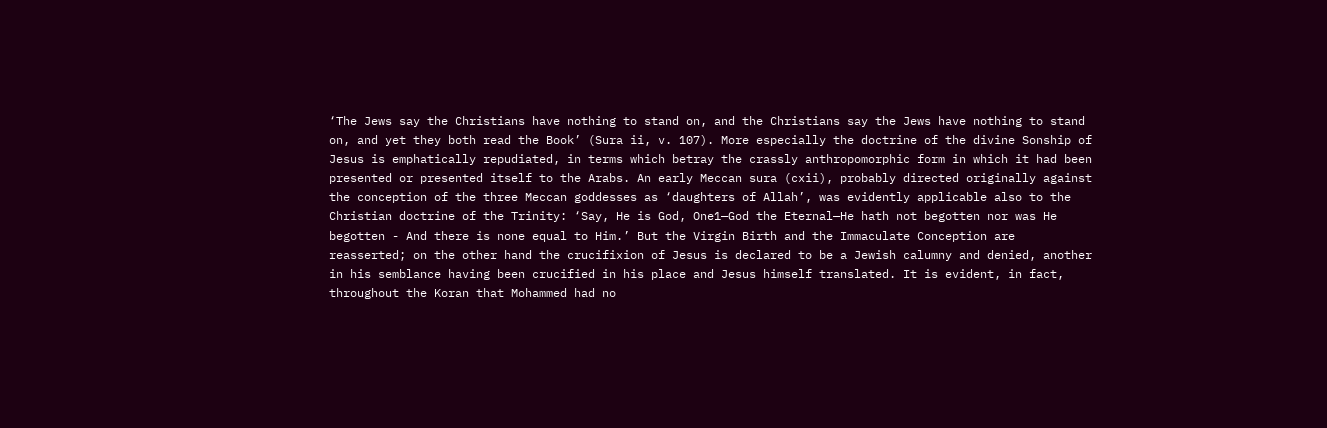‘The Jews say the Christians have nothing to stand on, and the Christians say the Jews have nothing to stand on, and yet they both read the Book’ (Sura ii, v. 107). More especially the doctrine of the divine Sonship of Jesus is emphatically repudiated, in terms which betray the crassly anthropomorphic form in which it had been presented or presented itself to the Arabs. An early Meccan sura (cxii), probably directed originally against the conception of the three Meccan goddesses as ‘daughters of Allah’, was evidently applicable also to the Christian doctrine of the Trinity: ‘Say, He is God, One1—God the Eternal—He hath not begotten nor was He begotten - And there is none equal to Him.’ But the Virgin Birth and the Immaculate Conception are reasserted; on the other hand the crucifixion of Jesus is declared to be a Jewish calumny and denied, another in his semblance having been crucified in his place and Jesus himself translated. It is evident, in fact, throughout the Koran that Mohammed had no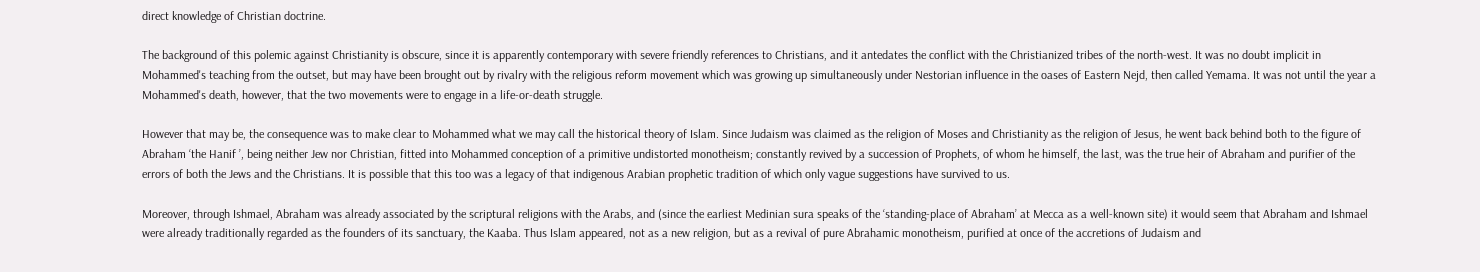direct knowledge of Christian doctrine.

The background of this polemic against Christianity is obscure, since it is apparently contemporary with severe friendly references to Christians, and it antedates the conflict with the Christianized tribes of the north-west. It was no doubt implicit in Mohammed's teaching from the outset, but may have been brought out by rivalry with the religious reform movement which was growing up simultaneously under Nestorian influence in the oases of Eastern Nejd, then called Yemama. It was not until the year a Mohammed's death, however, that the two movements were to engage in a life-or-death struggle.

However that may be, the consequence was to make clear to Mohammed what we may call the historical theory of Islam. Since Judaism was claimed as the religion of Moses and Christianity as the religion of Jesus, he went back behind both to the figure of Abraham ‘the Hanif ’, being neither Jew nor Christian, fitted into Mohammed conception of a primitive undistorted monotheism; constantly revived by a succession of Prophets, of whom he himself, the last, was the true heir of Abraham and purifier of the errors of both the Jews and the Christians. It is possible that this too was a legacy of that indigenous Arabian prophetic tradition of which only vague suggestions have survived to us.

Moreover, through Ishmael, Abraham was already associated by the scriptural religions with the Arabs, and (since the earliest Medinian sura speaks of the ‘standing-place of Abraham’ at Mecca as a well-known site) it would seem that Abraham and Ishmael were already traditionally regarded as the founders of its sanctuary, the Kaaba. Thus Islam appeared, not as a new religion, but as a revival of pure Abrahamic monotheism, purified at once of the accretions of Judaism and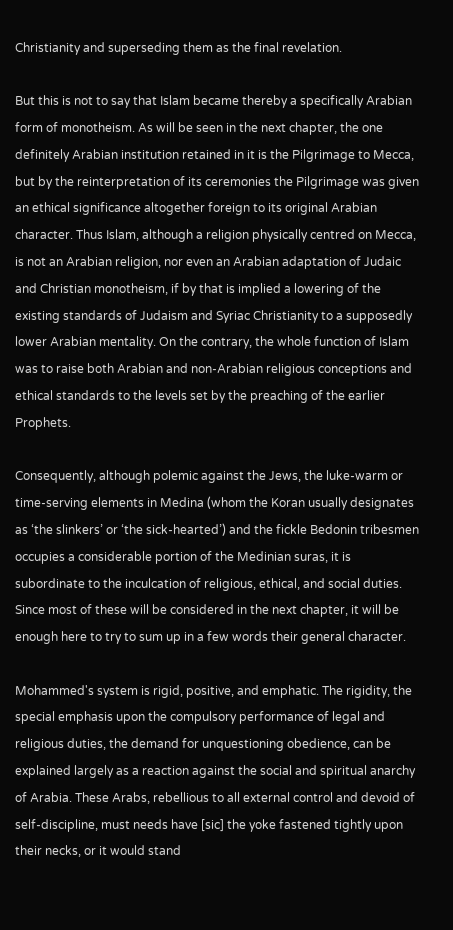Christianity and superseding them as the final revelation.

But this is not to say that Islam became thereby a specifically Arabian form of monotheism. As will be seen in the next chapter, the one definitely Arabian institution retained in it is the Pilgrimage to Mecca, but by the reinterpretation of its ceremonies the Pilgrimage was given an ethical significance altogether foreign to its original Arabian character. Thus Islam, although a religion physically centred on Mecca, is not an Arabian religion, nor even an Arabian adaptation of Judaic and Christian monotheism, if by that is implied a lowering of the existing standards of Judaism and Syriac Christianity to a supposedly lower Arabian mentality. On the contrary, the whole function of Islam was to raise both Arabian and non-Arabian religious conceptions and ethical standards to the levels set by the preaching of the earlier Prophets.

Consequently, although polemic against the Jews, the luke-warm or time-serving elements in Medina (whom the Koran usually designates as ‘the slinkers’ or ‘the sick-hearted’) and the fickle Bedonin tribesmen occupies a considerable portion of the Medinian suras, it is subordinate to the inculcation of religious, ethical, and social duties. Since most of these will be considered in the next chapter, it will be enough here to try to sum up in a few words their general character.

Mohammed's system is rigid, positive, and emphatic. The rigidity, the special emphasis upon the compulsory performance of legal and religious duties, the demand for unquestioning obedience, can be explained largely as a reaction against the social and spiritual anarchy of Arabia. These Arabs, rebellious to all external control and devoid of self-discipline, must needs have [sic] the yoke fastened tightly upon their necks, or it would stand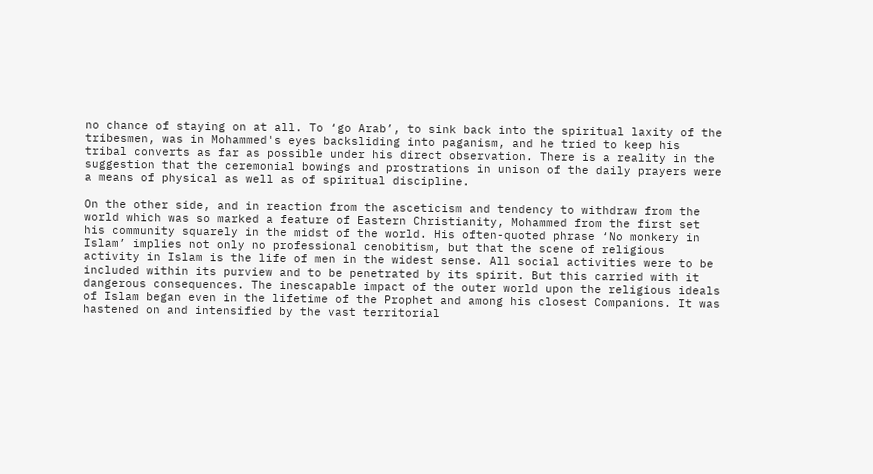no chance of staying on at all. To ‘go Arab’, to sink back into the spiritual laxity of the tribesmen, was in Mohammed's eyes backsliding into paganism, and he tried to keep his tribal converts as far as possible under his direct observation. There is a reality in the suggestion that the ceremonial bowings and prostrations in unison of the daily prayers were a means of physical as well as of spiritual discipline.

On the other side, and in reaction from the asceticism and tendency to withdraw from the world which was so marked a feature of Eastern Christianity, Mohammed from the first set his community squarely in the midst of the world. His often-quoted phrase ‘No monkery in Islam’ implies not only no professional cenobitism, but that the scene of religious activity in Islam is the life of men in the widest sense. All social activities were to be included within its purview and to be penetrated by its spirit. But this carried with it dangerous consequences. The inescapable impact of the outer world upon the religious ideals of Islam began even in the lifetime of the Prophet and among his closest Companions. It was hastened on and intensified by the vast territorial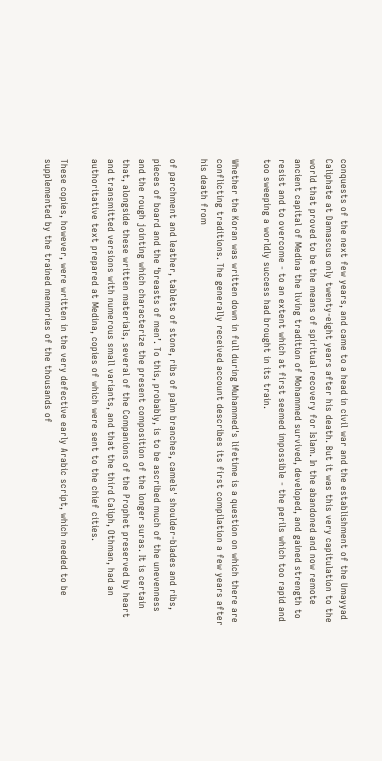conquests of the next few years, and came to a head in civil war and the establishment of the Umayyad Caliphate at Damascus only twenty-eight years after his death. But it was this very capitulation to the world that proved to be the means of spiritual recovery for Islam. In the abandoned and now remote ancient capital of Medina the living tradition of Mohammed survived, developed, and gained strength to resist and to overcome - to an extent which at first seemed impossible - the perils which too rapid and too sweeping a worldly success had brought in its train.

Whether the Koran was written down in full during Muhammed's lifetime is a question on which there are conflicting traditions. The generally received account describes its first compilation a few years after his death from

of parchment and leather, tablets of stone, ribs of palm branches, camels' shoulder-blades and ribs, pieces of board and the ‘breasts of men’. To this, probably, is to be ascribed much of the unevenness and the rough jointing which characterize the present composition of the longer suras. It is certain that, alongside these written materials, several of the Companions of the Prophet preserved by heart and transmitted versions with numerous small variants, and that the third Caliph, Othman, had an authoritative text prepared at Medina, copies of which were sent to the chief cities.

These copies, however, were written in the very defective early Arabic script, which needed to be supplemented by the trained memories of the thousands of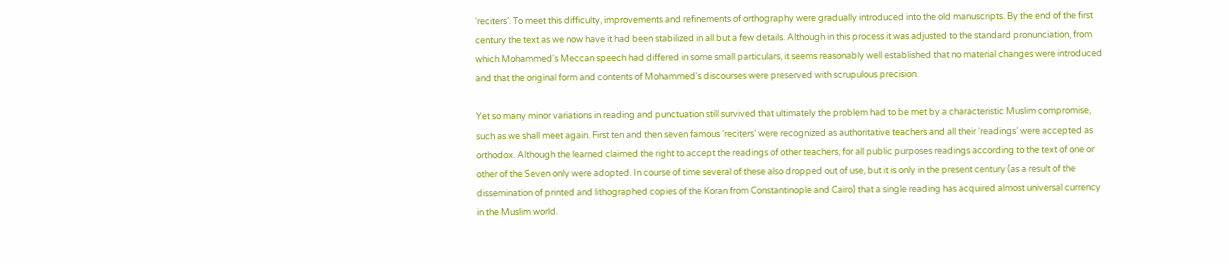‘reciters’. To meet this difficulty, improvements and refinements of orthography were gradually introduced into the old manuscripts. By the end of the first century the text as we now have it had been stabilized in all but a few details. Although in this process it was adjusted to the standard pronunciation, from which Mohammed's Meccan speech had differed in some small particulars, it seems reasonably well established that no material changes were introduced and that the original form and contents of Mohammed's discourses were preserved with scrupulous precision.

Yet so many minor variations in reading and punctuation still survived that ultimately the problem had to be met by a characteristic Muslim compromise, such as we shall meet again. First ten and then seven famous ‘reciters’ were recognized as authoritative teachers and all their ‘readings’ were accepted as orthodox. Although the learned claimed the right to accept the readings of other teachers, for all public purposes readings according to the text of one or other of the Seven only were adopted. In course of time several of these also dropped out of use, but it is only in the present century (as a result of the dissemination of printed and lithographed copies of the Koran from Constantinople and Cairo) that a single reading has acquired almost universal currency in the Muslim world.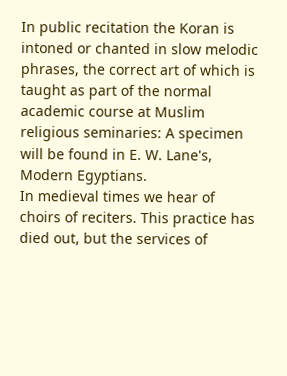In public recitation the Koran is intoned or chanted in slow melodic phrases, the correct art of which is taught as part of the normal academic course at Muslim religious seminaries: A specimen will be found in E. W. Lane's, Modern Egyptians.
In medieval times we hear of choirs of reciters. This practice has died out, but the services of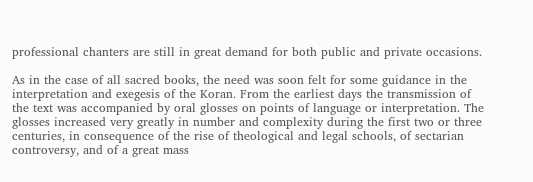professional chanters are still in great demand for both public and private occasions.

As in the case of all sacred books, the need was soon felt for some guidance in the interpretation and exegesis of the Koran. From the earliest days the transmission of the text was accompanied by oral glosses on points of language or interpretation. The glosses increased very greatly in number and complexity during the first two or three centuries, in consequence of the rise of theological and legal schools, of sectarian controversy, and of a great mass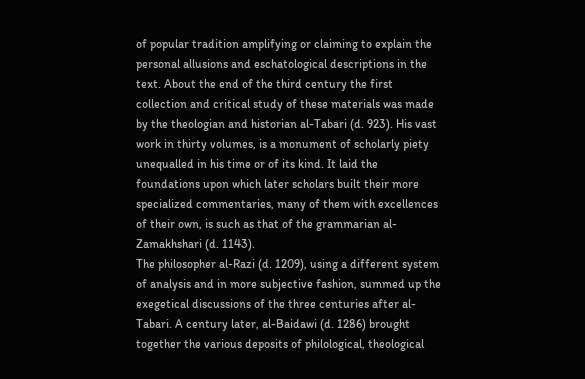of popular tradition amplifying or claiming to explain the personal allusions and eschatological descriptions in the text. About the end of the third century the first collection and critical study of these materials was made by the theologian and historian al-Tabari (d. 923). His vast work in thirty volumes, is a monument of scholarly piety unequalled in his time or of its kind. It laid the foundations upon which later scholars built their more specialized commentaries, many of them with excellences of their own, is such as that of the grammarian al-Zamakhshari (d. 1143).
The philosopher al-Razi (d. 1209), using a different system of analysis and in more subjective fashion, summed up the exegetical discussions of the three centuries after al-Tabari. A century later, al-Baidawi (d. 1286) brought together the various deposits of philological, theological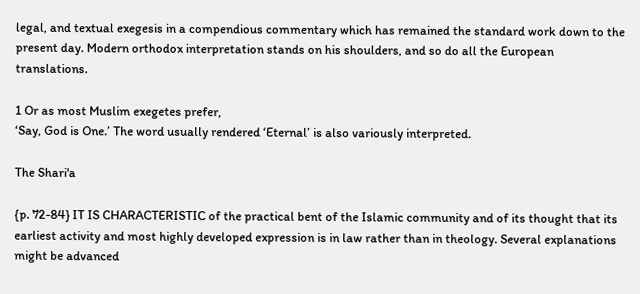legal, and textual exegesis in a compendious commentary which has remained the standard work down to the present day. Modern orthodox interpretation stands on his shoulders, and so do all the European translations.

1 Or as most Muslim exegetes prefer,
‘Say, God is One.’ The word usually rendered ‘Eternal’ is also variously interpreted.

The Shari'a

{p. 72-84} IT IS CHARACTERISTIC of the practical bent of the Islamic community and of its thought that its earliest activity and most highly developed expression is in law rather than in theology. Several explanations might be advanced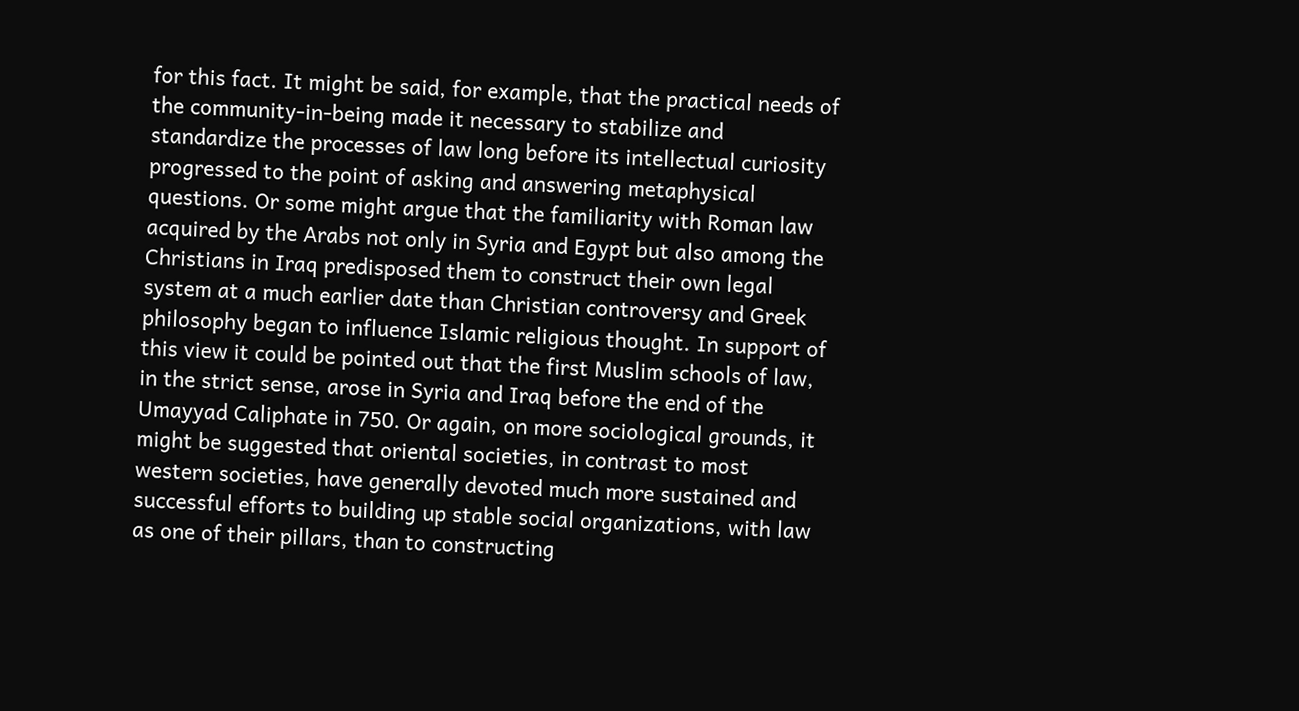for this fact. It might be said, for example, that the practical needs of the community-in-being made it necessary to stabilize and standardize the processes of law long before its intellectual curiosity progressed to the point of asking and answering metaphysical questions. Or some might argue that the familiarity with Roman law acquired by the Arabs not only in Syria and Egypt but also among the Christians in Iraq predisposed them to construct their own legal system at a much earlier date than Christian controversy and Greek philosophy began to influence Islamic religious thought. In support of this view it could be pointed out that the first Muslim schools of law, in the strict sense, arose in Syria and Iraq before the end of the Umayyad Caliphate in 750. Or again, on more sociological grounds, it might be suggested that oriental societies, in contrast to most western societies, have generally devoted much more sustained and successful efforts to building up stable social organizations, with law as one of their pillars, than to constructing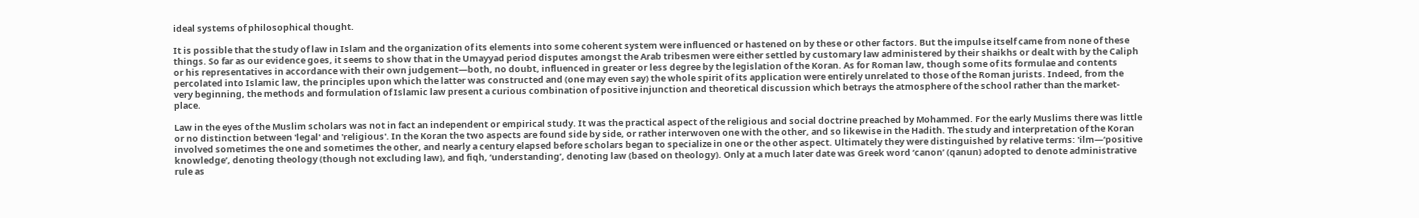ideal systems of philosophical thought.

It is possible that the study of law in Islam and the organization of its elements into some coherent system were influenced or hastened on by these or other factors. But the impulse itself came from none of these things. So far as our evidence goes, it seems to show that in the Umayyad period disputes amongst the Arab tribesmen were either settled by customary law administered by their shaikhs or dealt with by the Caliph or his representatives in accordance with their own judgement—both, no doubt, influenced in greater or less degree by the legislation of the Koran. As for Roman law, though some of its formulae and contents percolated into Islamic law, the principles upon which the latter was constructed and (one may even say) the whole spirit of its application were entirely unrelated to those of the Roman jurists. Indeed, from the very beginning, the methods and formulation of Islamic law present a curious combination of positive injunction and theoretical discussion which betrays the atmosphere of the school rather than the market-place.

Law in the eyes of the Muslim scholars was not in fact an independent or empirical study. It was the practical aspect of the religious and social doctrine preached by Mohammed. For the early Muslims there was little or no distinction between 'legal' and 'religious'. In the Koran the two aspects are found side by side, or rather interwoven one with the other, and so likewise in the Hadith. The study and interpretation of the Koran involved sometimes the one and sometimes the other, and nearly a century elapsed before scholars began to specialize in one or the other aspect. Ultimately they were distinguished by relative terms: 'ilm—‘positive knowledge’, denoting theology (though not excluding law), and fiqh, ‘understanding’, denoting law (based on theology). Only at a much later date was Greek word ‘canon’ (qanun) adopted to denote administrative rule as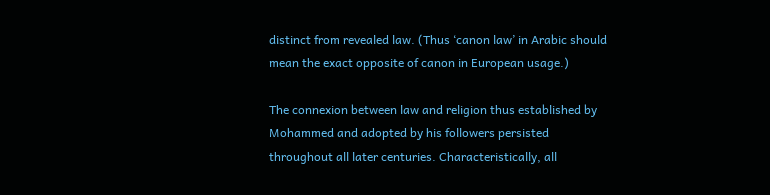distinct from revealed law. (Thus ‘canon law’ in Arabic should mean the exact opposite of canon in European usage.)

The connexion between law and religion thus established by Mohammed and adopted by his followers persisted throughout all later centuries. Characteristically, all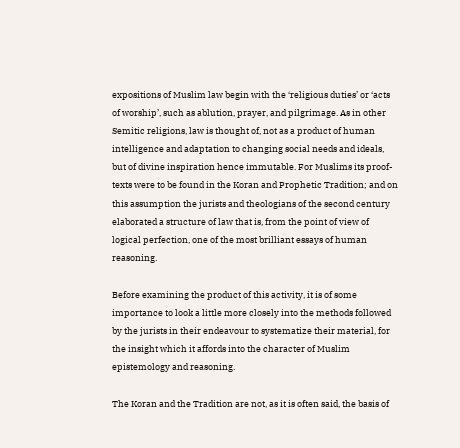expositions of Muslim law begin with the ‘religious duties’ or ‘acts of worship’, such as ablution, prayer, and pilgrimage. As in other Semitic religions, law is thought of, not as a product of human intelligence and adaptation to changing social needs and ideals, but of divine inspiration hence immutable. For Muslims its proof-texts were to be found in the Koran and Prophetic Tradition; and on this assumption the jurists and theologians of the second century elaborated a structure of law that is, from the point of view of logical perfection, one of the most brilliant essays of human reasoning.

Before examining the product of this activity, it is of some importance to look a little more closely into the methods followed by the jurists in their endeavour to systematize their material, for the insight which it affords into the character of Muslim epistemology and reasoning.

The Koran and the Tradition are not, as it is often said, the basis of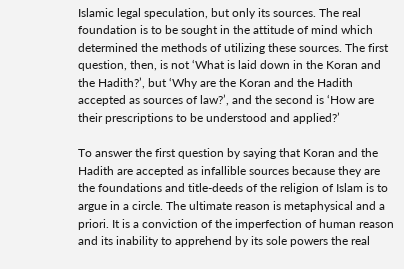Islamic legal speculation, but only its sources. The real foundation is to be sought in the attitude of mind which determined the methods of utilizing these sources. The first question, then, is not ‘What is laid down in the Koran and the Hadith?’, but ‘Why are the Koran and the Hadith accepted as sources of law?’, and the second is ‘How are their prescriptions to be understood and applied?’

To answer the first question by saying that Koran and the Hadith are accepted as infallible sources because they are the foundations and title-deeds of the religion of Islam is to argue in a circle. The ultimate reason is metaphysical and a priori. It is a conviction of the imperfection of human reason and its inability to apprehend by its sole powers the real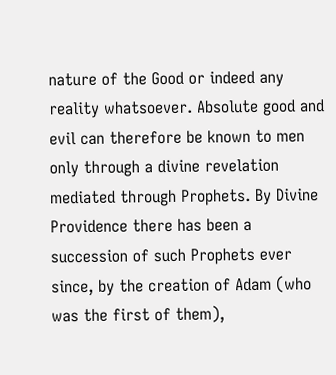nature of the Good or indeed any reality whatsoever. Absolute good and evil can therefore be known to men only through a divine revelation mediated through Prophets. By Divine Providence there has been a succession of such Prophets ever since, by the creation of Adam (who was the first of them),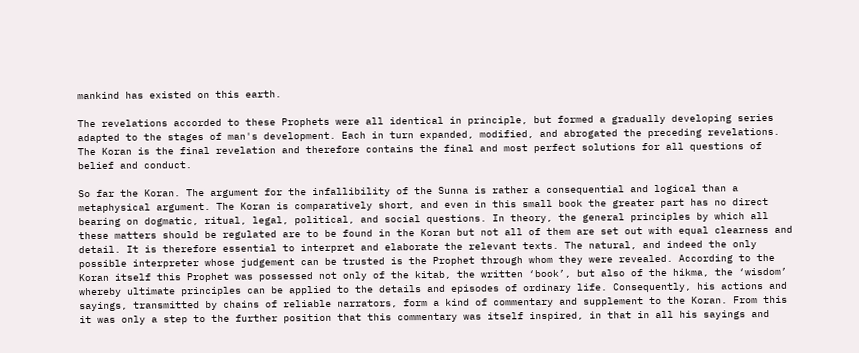mankind has existed on this earth.

The revelations accorded to these Prophets were all identical in principle, but formed a gradually developing series adapted to the stages of man's development. Each in turn expanded, modified, and abrogated the preceding revelations. The Koran is the final revelation and therefore contains the final and most perfect solutions for all questions of belief and conduct.

So far the Koran. The argument for the infallibility of the Sunna is rather a consequential and logical than a metaphysical argument. The Koran is comparatively short, and even in this small book the greater part has no direct bearing on dogmatic, ritual, legal, political, and social questions. In theory, the general principles by which all these matters should be regulated are to be found in the Koran but not all of them are set out with equal clearness and detail. It is therefore essential to interpret and elaborate the relevant texts. The natural, and indeed the only possible interpreter whose judgement can be trusted is the Prophet through whom they were revealed. According to the Koran itself this Prophet was possessed not only of the kitab, the written ‘book’, but also of the hikma, the ‘wisdom’ whereby ultimate principles can be applied to the details and episodes of ordinary life. Consequently, his actions and sayings, transmitted by chains of reliable narrators, form a kind of commentary and supplement to the Koran. From this it was only a step to the further position that this commentary was itself inspired, in that in all his sayings and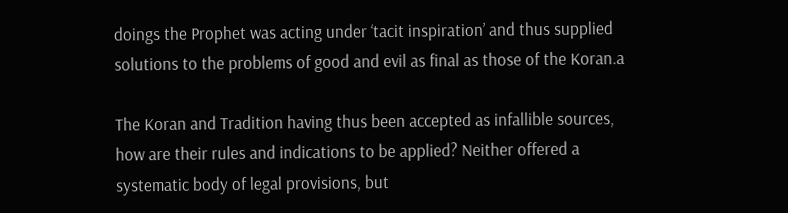doings the Prophet was acting under ‘tacit inspiration’ and thus supplied solutions to the problems of good and evil as final as those of the Koran.a

The Koran and Tradition having thus been accepted as infallible sources, how are their rules and indications to be applied? Neither offered a systematic body of legal provisions, but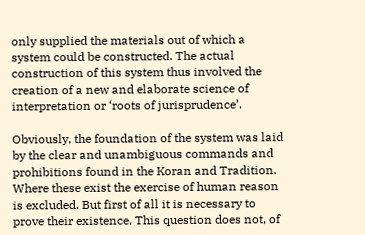only supplied the materials out of which a system could be constructed. The actual construction of this system thus involved the creation of a new and elaborate science of interpretation or ‘roots of jurisprudence’.

Obviously, the foundation of the system was laid by the clear and unambiguous commands and prohibitions found in the Koran and Tradition. Where these exist the exercise of human reason is excluded. But first of all it is necessary to prove their existence. This question does not, of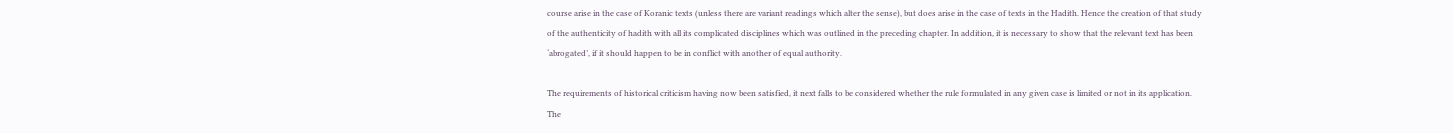course arise in the case of Koranic texts (unless there are variant readings which alter the sense), but does arise in the case of texts in the Hadith. Hence the creation of that study of the authenticity of hadith with all its complicated disciplines which was outlined in the preceding chapter. In addition, it is necessary to show that the relevant text has been ‘abrogated’, if it should happen to be in conflict with another of equal authority.

The requirements of historical criticism having now been satisfied, it next falls to be considered whether the rule formulated in any given case is limited or not in its application. The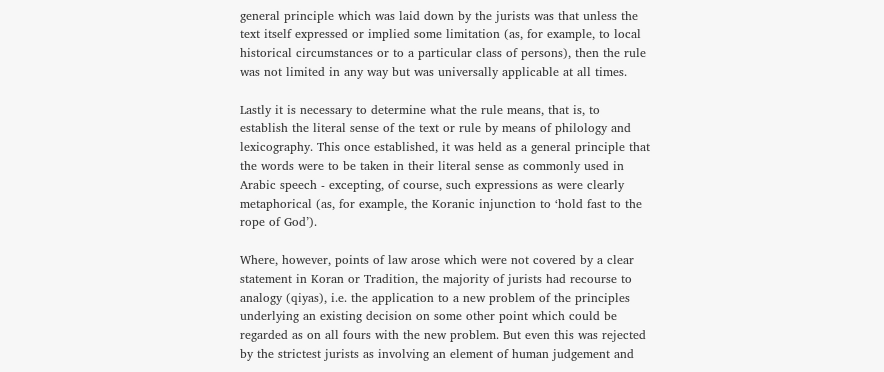general principle which was laid down by the jurists was that unless the text itself expressed or implied some limitation (as, for example, to local historical circumstances or to a particular class of persons), then the rule was not limited in any way but was universally applicable at all times.

Lastly it is necessary to determine what the rule means, that is, to establish the literal sense of the text or rule by means of philology and lexicography. This once established, it was held as a general principle that the words were to be taken in their literal sense as commonly used in Arabic speech - excepting, of course, such expressions as were clearly metaphorical (as, for example, the Koranic injunction to ‘hold fast to the rope of God’).

Where, however, points of law arose which were not covered by a clear statement in Koran or Tradition, the majority of jurists had recourse to analogy (qiyas), i.e. the application to a new problem of the principles underlying an existing decision on some other point which could be regarded as on all fours with the new problem. But even this was rejected by the strictest jurists as involving an element of human judgement and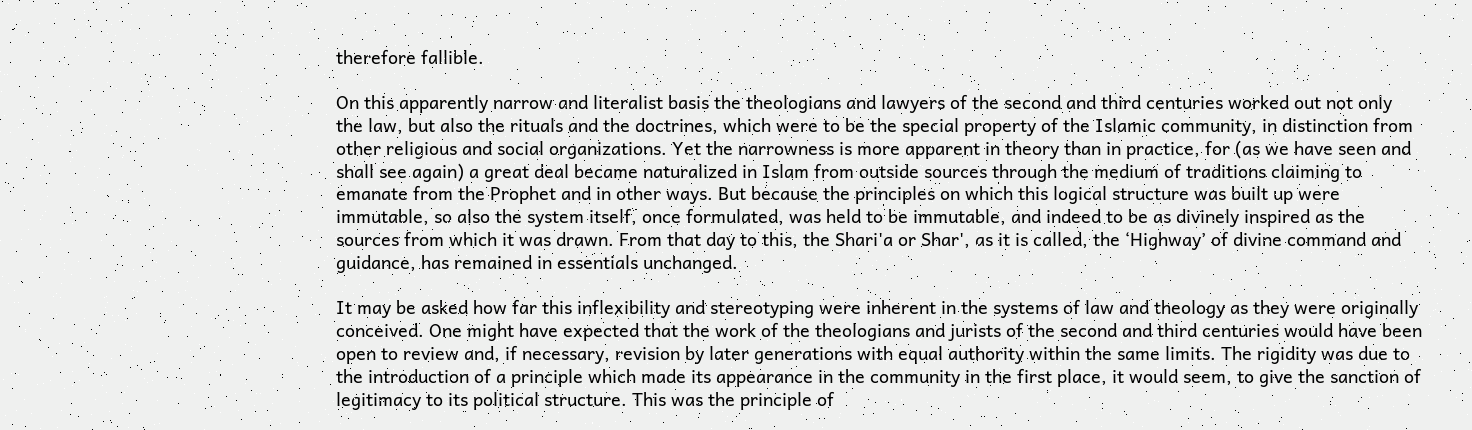therefore fallible.

On this apparently narrow and literalist basis the theologians and lawyers of the second and third centuries worked out not only the law, but also the rituals and the doctrines, which were to be the special property of the Islamic community, in distinction from other religious and social organizations. Yet the narrowness is more apparent in theory than in practice, for (as we have seen and shall see again) a great deal became naturalized in Islam from outside sources through the medium of traditions claiming to emanate from the Prophet and in other ways. But because the principles on which this logical structure was built up were immutable, so also the system itself, once formulated, was held to be immutable, and indeed to be as divinely inspired as the sources from which it was drawn. From that day to this, the Shari'a or Shar', as it is called, the ‘Highway’ of divine command and guidance, has remained in essentials unchanged.

It may be asked how far this inflexibility and stereotyping were inherent in the systems of law and theology as they were originally conceived. One might have expected that the work of the theologians and jurists of the second and third centuries would have been open to review and, if necessary, revision by later generations with equal authority within the same limits. The rigidity was due to the introduction of a principle which made its appearance in the community in the first place, it would seem, to give the sanction of legitimacy to its political structure. This was the principle of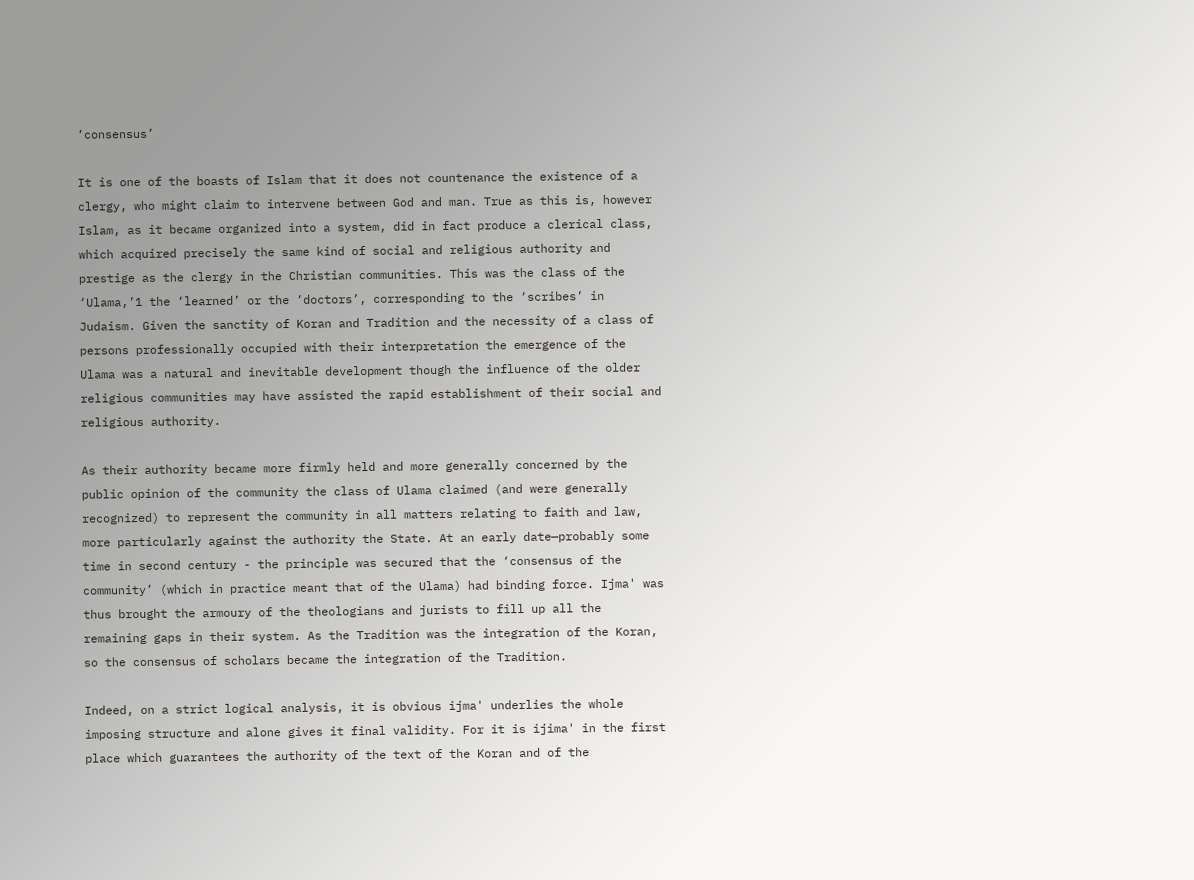‘consensus’

It is one of the boasts of Islam that it does not countenance the existence of a clergy, who might claim to intervene between God and man. True as this is, however Islam, as it became organized into a system, did in fact produce a clerical class, which acquired precisely the same kind of social and religious authority and prestige as the clergy in the Christian communities. This was the class of the ‘Ulama,’1 the ‘learned’ or the ‘doctors’, corresponding to the ‘scribes’ in Judaism. Given the sanctity of Koran and Tradition and the necessity of a class of persons professionally occupied with their interpretation the emergence of the Ulama was a natural and inevitable development though the influence of the older religious communities may have assisted the rapid establishment of their social and religious authority.

As their authority became more firmly held and more generally concerned by the public opinion of the community the class of Ulama claimed (and were generally recognized) to represent the community in all matters relating to faith and law, more particularly against the authority the State. At an early date—probably some time in second century - the principle was secured that the ‘consensus of the community’ (which in practice meant that of the Ulama) had binding force. Ijma' was thus brought the armoury of the theologians and jurists to fill up all the remaining gaps in their system. As the Tradition was the integration of the Koran, so the consensus of scholars became the integration of the Tradition.

Indeed, on a strict logical analysis, it is obvious ijma' underlies the whole imposing structure and alone gives it final validity. For it is ijima' in the first place which guarantees the authority of the text of the Koran and of the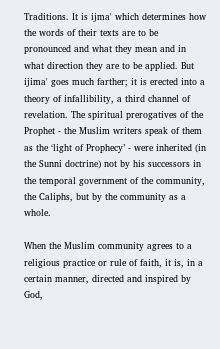Traditions. It is ijma' which determines how the words of their texts are to be pronounced and what they mean and in what direction they are to be applied. But ijima' goes much farther; it is erected into a theory of infallibility, a third channel of revelation. The spiritual prerogatives of the Prophet - the Muslim writers speak of them as the ‘light of Prophecy’ - were inherited (in the Sunni doctrine) not by his successors in the temporal government of the community, the Caliphs, but by the community as a whole.

When the Muslim community agrees to a religious practice or rule of faith, it is, in a certain manner, directed and inspired by God,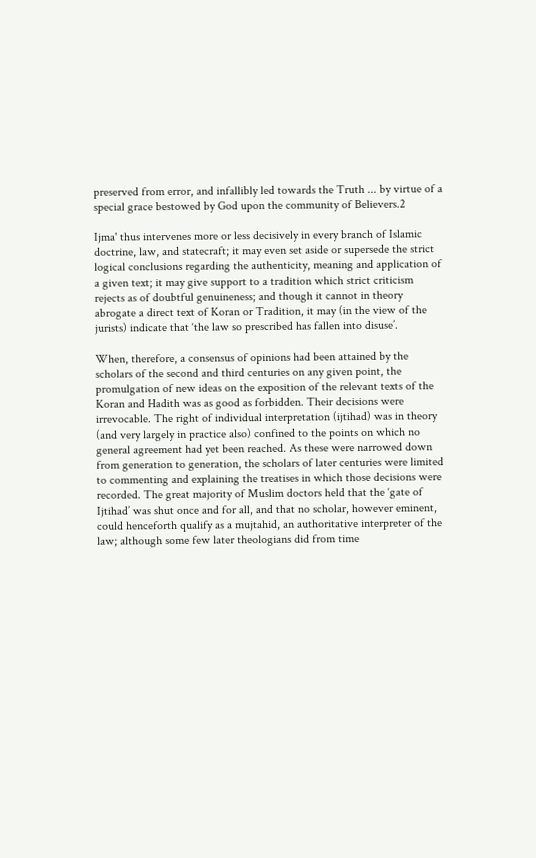preserved from error, and infallibly led towards the Truth ... by virtue of a special grace bestowed by God upon the community of Believers.2

Ijma' thus intervenes more or less decisively in every branch of Islamic doctrine, law, and statecraft; it may even set aside or supersede the strict logical conclusions regarding the authenticity, meaning and application of a given text; it may give support to a tradition which strict criticism rejects as of doubtful genuineness; and though it cannot in theory abrogate a direct text of Koran or Tradition, it may (in the view of the jurists) indicate that ‘the law so prescribed has fallen into disuse’.

When, therefore, a consensus of opinions had been attained by the scholars of the second and third centuries on any given point, the promulgation of new ideas on the exposition of the relevant texts of the Koran and Hadith was as good as forbidden. Their decisions were irrevocable. The right of individual interpretation (ijtihad) was in theory (and very largely in practice also) confined to the points on which no general agreement had yet been reached. As these were narrowed down from generation to generation, the scholars of later centuries were limited to commenting and explaining the treatises in which those decisions were recorded. The great majority of Muslim doctors held that the ‘gate of Ijtihad’ was shut once and for all, and that no scholar, however eminent, could henceforth qualify as a mujtahid, an authoritative interpreter of the law; although some few later theologians did from time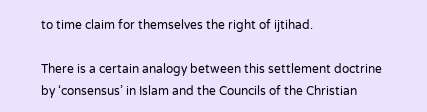to time claim for themselves the right of ijtihad.

There is a certain analogy between this settlement doctrine by ‘consensus’ in Islam and the Councils of the Christian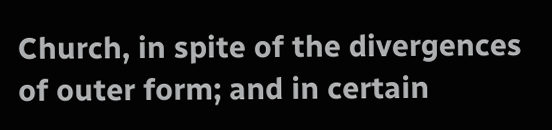Church, in spite of the divergences of outer form; and in certain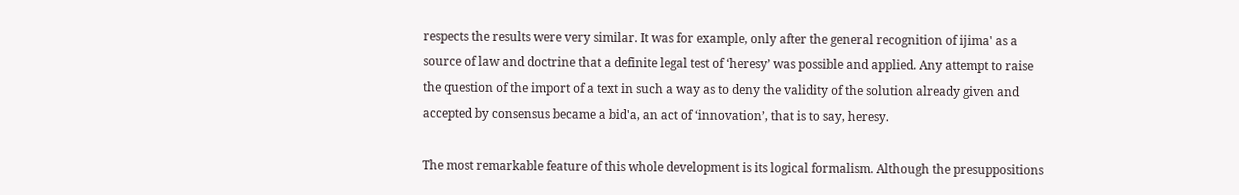respects the results were very similar. It was for example, only after the general recognition of ijima' as a source of law and doctrine that a definite legal test of ‘heresy’ was possible and applied. Any attempt to raise the question of the import of a text in such a way as to deny the validity of the solution already given and accepted by consensus became a bid'a, an act of ‘innovation’, that is to say, heresy.

The most remarkable feature of this whole development is its logical formalism. Although the presuppositions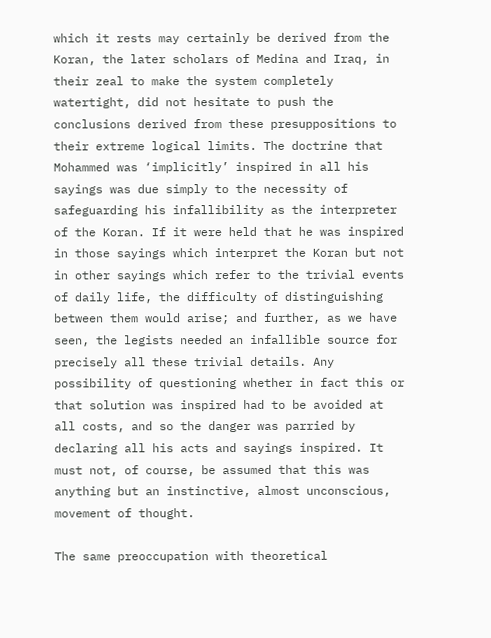which it rests may certainly be derived from the Koran, the later scholars of Medina and Iraq, in their zeal to make the system completely watertight, did not hesitate to push the conclusions derived from these presuppositions to their extreme logical limits. The doctrine that Mohammed was ‘implicitly’ inspired in all his sayings was due simply to the necessity of safeguarding his infallibility as the interpreter of the Koran. If it were held that he was inspired in those sayings which interpret the Koran but not in other sayings which refer to the trivial events of daily life, the difficulty of distinguishing between them would arise; and further, as we have seen, the legists needed an infallible source for precisely all these trivial details. Any possibility of questioning whether in fact this or that solution was inspired had to be avoided at all costs, and so the danger was parried by declaring all his acts and sayings inspired. It must not, of course, be assumed that this was anything but an instinctive, almost unconscious, movement of thought.

The same preoccupation with theoretical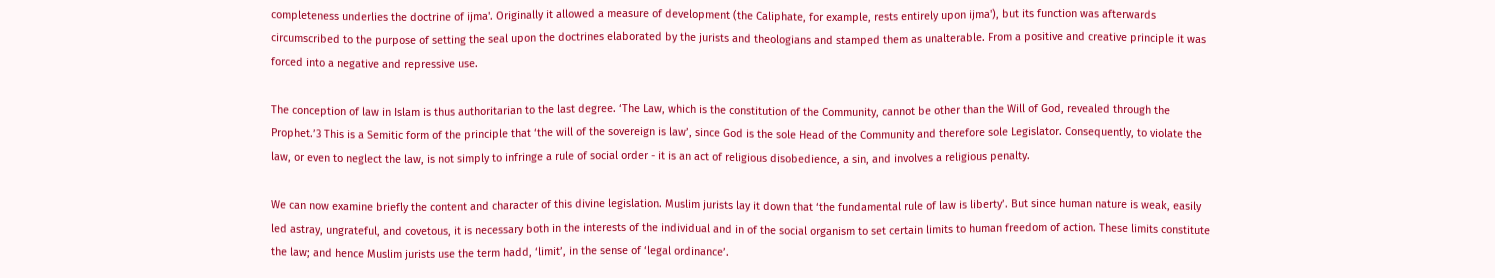completeness underlies the doctrine of ijma'. Originally it allowed a measure of development (the Caliphate, for example, rests entirely upon ijma'), but its function was afterwards circumscribed to the purpose of setting the seal upon the doctrines elaborated by the jurists and theologians and stamped them as unalterable. From a positive and creative principle it was forced into a negative and repressive use.

The conception of law in Islam is thus authoritarian to the last degree. ‘The Law, which is the constitution of the Community, cannot be other than the Will of God, revealed through the Prophet.’3 This is a Semitic form of the principle that ‘the will of the sovereign is law’, since God is the sole Head of the Community and therefore sole Legislator. Consequently, to violate the law, or even to neglect the law, is not simply to infringe a rule of social order - it is an act of religious disobedience, a sin, and involves a religious penalty.

We can now examine briefly the content and character of this divine legislation. Muslim jurists lay it down that ‘the fundamental rule of law is liberty’. But since human nature is weak, easily led astray, ungrateful, and covetous, it is necessary both in the interests of the individual and in of the social organism to set certain limits to human freedom of action. These limits constitute the law; and hence Muslim jurists use the term hadd, ‘limit’, in the sense of ‘legal ordinance’.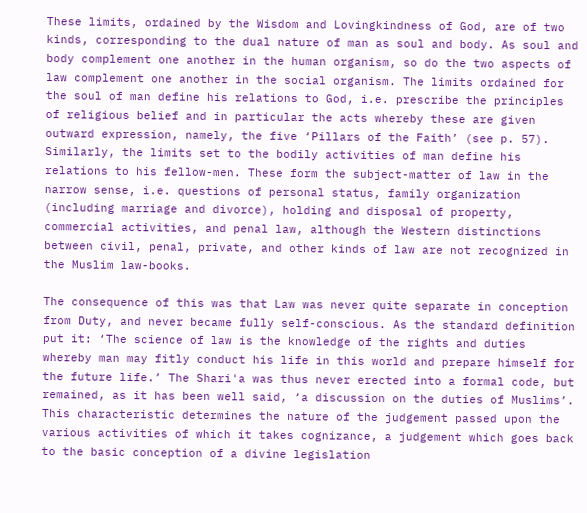These limits, ordained by the Wisdom and Lovingkindness of God, are of two kinds, corresponding to the dual nature of man as soul and body. As soul and body complement one another in the human organism, so do the two aspects of law complement one another in the social organism. The limits ordained for the soul of man define his relations to God, i.e. prescribe the principles of religious belief and in particular the acts whereby these are given outward expression, namely, the five ‘Pillars of the Faith’ (see p. 57). Similarly, the limits set to the bodily activities of man define his relations to his fellow-men. These form the subject-matter of law in the narrow sense, i.e. questions of personal status, family organization (including marriage and divorce), holding and disposal of property, commercial activities, and penal law, although the Western distinctions between civil, penal, private, and other kinds of law are not recognized in the Muslim law-books.

The consequence of this was that Law was never quite separate in conception from Duty, and never became fully self-conscious. As the standard definition put it: ‘The science of law is the knowledge of the rights and duties whereby man may fitly conduct his life in this world and prepare himself for the future life.’ The Shari'a was thus never erected into a formal code, but remained, as it has been well said, ‘a discussion on the duties of Muslims’. This characteristic determines the nature of the judgement passed upon the various activities of which it takes cognizance, a judgement which goes back to the basic conception of a divine legislation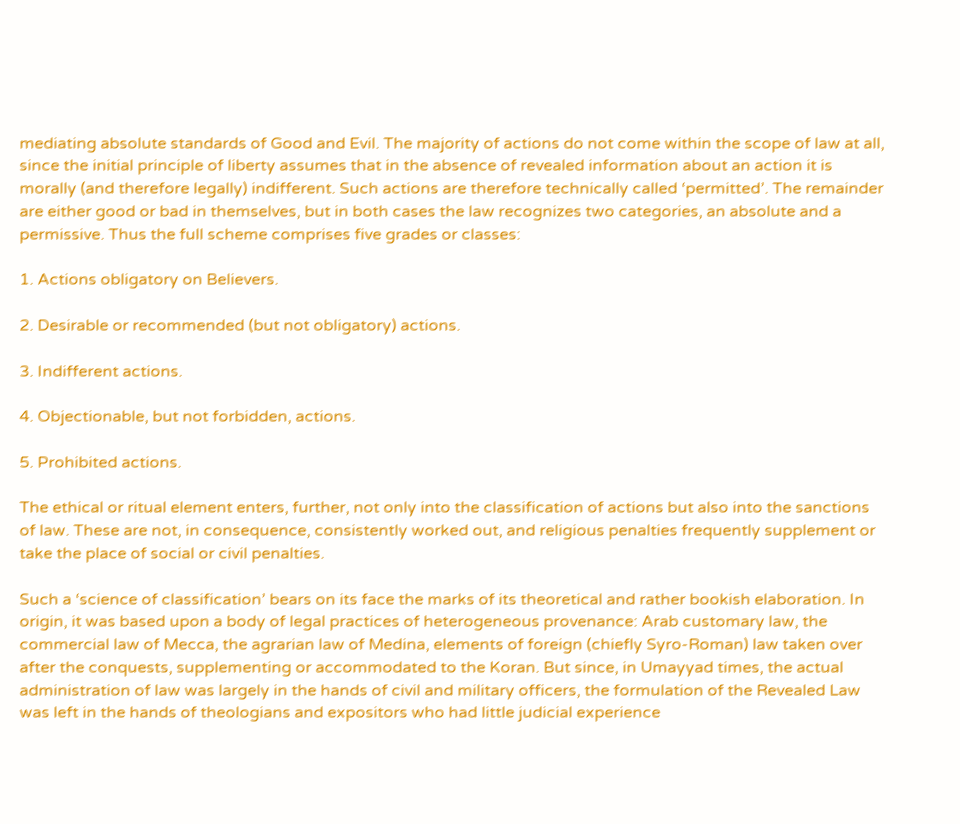mediating absolute standards of Good and Evil. The majority of actions do not come within the scope of law at all, since the initial principle of liberty assumes that in the absence of revealed information about an action it is morally (and therefore legally) indifferent. Such actions are therefore technically called ‘permitted’. The remainder are either good or bad in themselves, but in both cases the law recognizes two categories, an absolute and a permissive. Thus the full scheme comprises five grades or classes:

1. Actions obligatory on Believers.

2. Desirable or recommended (but not obligatory) actions.

3. Indifferent actions.

4. Objectionable, but not forbidden, actions.

5. Prohibited actions.

The ethical or ritual element enters, further, not only into the classification of actions but also into the sanctions of law. These are not, in consequence, consistently worked out, and religious penalties frequently supplement or take the place of social or civil penalties.

Such a ‘science of classification’ bears on its face the marks of its theoretical and rather bookish elaboration. In origin, it was based upon a body of legal practices of heterogeneous provenance: Arab customary law, the commercial law of Mecca, the agrarian law of Medina, elements of foreign (chiefly Syro-Roman) law taken over after the conquests, supplementing or accommodated to the Koran. But since, in Umayyad times, the actual administration of law was largely in the hands of civil and military officers, the formulation of the Revealed Law was left in the hands of theologians and expositors who had little judicial experience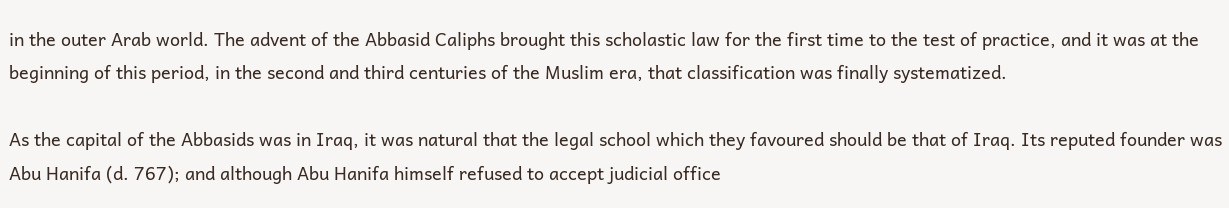in the outer Arab world. The advent of the Abbasid Caliphs brought this scholastic law for the first time to the test of practice, and it was at the beginning of this period, in the second and third centuries of the Muslim era, that classification was finally systematized.

As the capital of the Abbasids was in Iraq, it was natural that the legal school which they favoured should be that of Iraq. Its reputed founder was Abu Hanifa (d. 767); and although Abu Hanifa himself refused to accept judicial office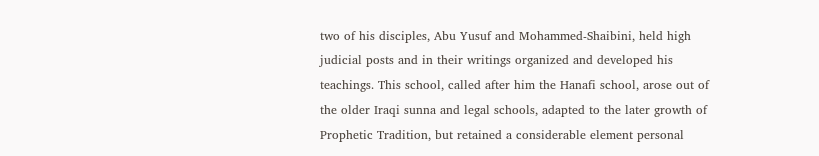two of his disciples, Abu Yusuf and Mohammed-Shaibini, held high judicial posts and in their writings organized and developed his teachings. This school, called after him the Hanafi school, arose out of the older Iraqi sunna and legal schools, adapted to the later growth of Prophetic Tradition, but retained a considerable element personal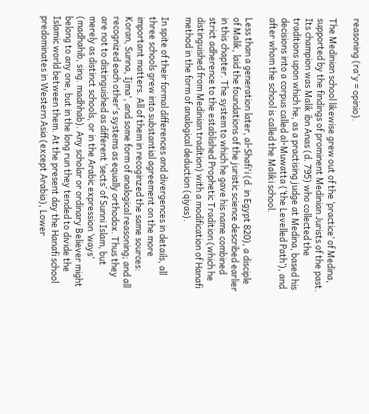reasoning (ra'y = opinio).

The Medinian school likewise grew out of the ‘practice’ of Medina, supported by the findings of prominent Medinian Jurists of the past. Its champion was Malik ibn Anas (d. 795) who collected the traditions upon which he, as a practising judge at Medina, based his decisions into a corpus called al-Muwatta (‘the Levelled Path’), and after whom the school is called the Maliki school.

Less than a generation later, al-Shafi'i (d. in Egypt 820), a disciple of Malik, laid the foundations of the juristic science described earlier in this chapter. The system to which he gave his name combined strict adherence to the established Prophetic Tradition (which he distinguished from Medinian tradition) with a modification of Hanafi method in the form of analogical deduction (qiyas).

In spite of their formal differences and divergences in details, all three schools grew into substantial agreement on the more important matters. All of them in recoginzed the same sources: Koran, Sunna, Ijma', and some form of analogical reasoning; and all recognized each other's systems as equally orthodox. Thus they are not to distinguished as different ‘sects’ of Sunni Islam, but merely as distinct schools, or in the Arabic expression ‘ways’ (madhahib, sing. madhhab). Any scholar or ordinary Believer might belong to any one, but in the long run they tended to divide the Islamic world between them. At the present day the Hanafi school predominates in Western Asia (except Arabia), Lower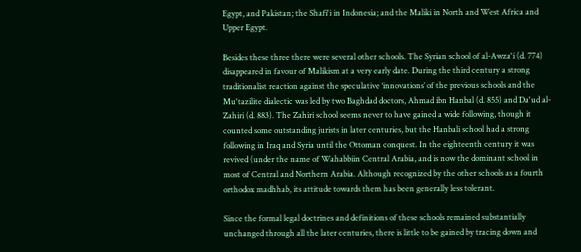Egypt, and Pakistan; the Shafi'i in Indonesia; and the Maliki in North and West Africa and Upper Egypt.

Besides these three there were several other schools. The Syrian school of al-Awza'i (d. 774) disappeared in favour of Malikism at a very early date. During the third century a strong traditionalist reaction against the speculative ‘innovations’ of the previous schools and the Mu'tazilite dialectic was led by two Baghdad doctors, Ahmad ibn Hanbal (d. 855) and Da'ud al-Zahiri (d. 883). The Zahiri school seems never to have gained a wide following, though it counted some outstanding jurists in later centuries, but the Hanbali school had a strong following in Iraq and Syria until the Ottoman conquest. In the eighteenth century it was revived (under the name of Wahabbiin Central Arabia, and is now the dominant school in most of Central and Northern Arabia. Although recognized by the other schools as a fourth orthodox madhhab, its attitude towards them has been generally less tolerant.

Since the formal legal doctrines and definitions of these schools remained substantially unchanged through all the later centuries, there is little to be gained by tracing down and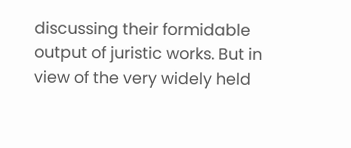discussing their formidable output of juristic works. But in view of the very widely held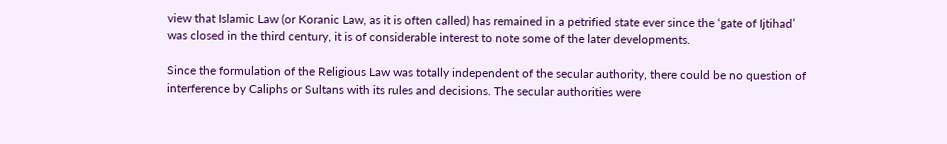view that Islamic Law (or Koranic Law, as it is often called) has remained in a petrified state ever since the ‘gate of Ijtihad’ was closed in the third century, it is of considerable interest to note some of the later developments.

Since the formulation of the Religious Law was totally independent of the secular authority, there could be no question of interference by Caliphs or Sultans with its rules and decisions. The secular authorities were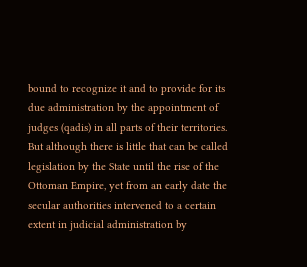bound to recognize it and to provide for its due administration by the appointment of judges (qadis) in all parts of their territories. But although there is little that can be called legislation by the State until the rise of the Ottoman Empire, yet from an early date the secular authorities intervened to a certain extent in judicial administration by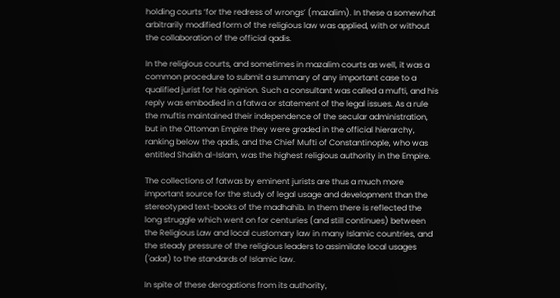holding courts ‘for the redress of wrongs’ (mazalim). In these a somewhat arbitrarily modified form of the religious law was applied, with or without the collaboration of the official qadis.

In the religious courts, and sometimes in mazalim courts as well, it was a common procedure to submit a summary of any important case to a qualified jurist for his opinion. Such a consultant was called a mufti, and his reply was embodied in a fatwa or statement of the legal issues. As a rule the muftis maintained their independence of the secular administration, but in the Ottoman Empire they were graded in the official hierarchy, ranking below the qadis, and the Chief Mufti of Constantinople, who was entitled Shaikh al-Islam, was the highest religious authority in the Empire.

The collections of fatwas by eminent jurists are thus a much more important source for the study of legal usage and development than the stereotyped text-books of the madhahib. In them there is reflected the long struggle which went on for centuries (and still continues) between the Religious Law and local customary law in many Islamic countries, and the steady pressure of the religious leaders to assimilate local usages ('adat) to the standards of Islamic law.

In spite of these derogations from its authority,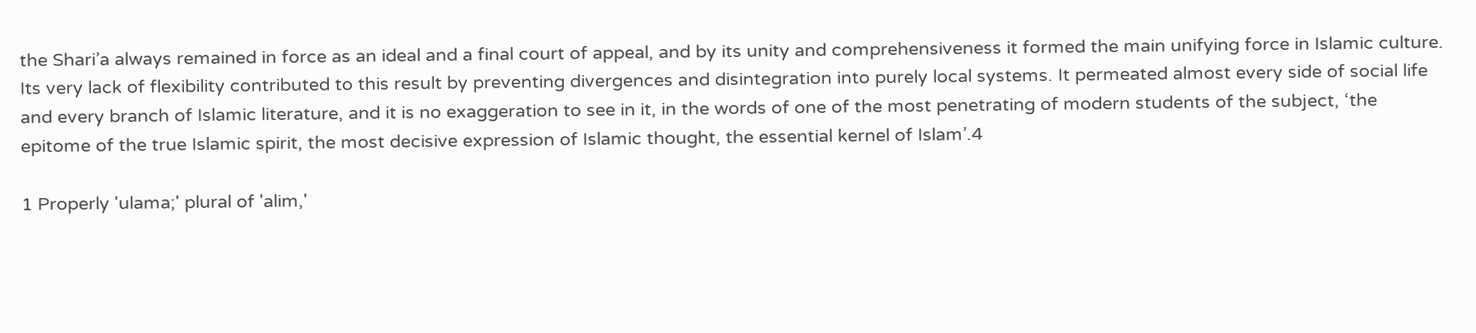the Shari’a always remained in force as an ideal and a final court of appeal, and by its unity and comprehensiveness it formed the main unifying force in Islamic culture. Its very lack of flexibility contributed to this result by preventing divergences and disintegration into purely local systems. It permeated almost every side of social life and every branch of Islamic literature, and it is no exaggeration to see in it, in the words of one of the most penetrating of modern students of the subject, ‘the epitome of the true Islamic spirit, the most decisive expression of Islamic thought, the essential kernel of Islam’.4

1 Properly 'ulama;' plural of 'alim,'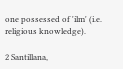one possessed of 'ilm' (i.e. religious knowledge).

2 Santillana,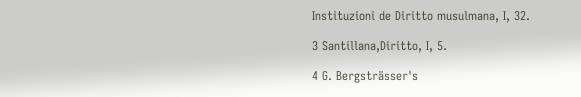Instituzioni de Diritto musulmana, I, 32.

3 Santillana,Diritto, I, 5.

4 G. Bergsträsser's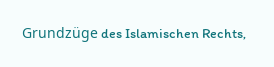Grundzüge des Islamischen Rechts,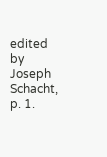edited by Joseph Schacht, p. 1.